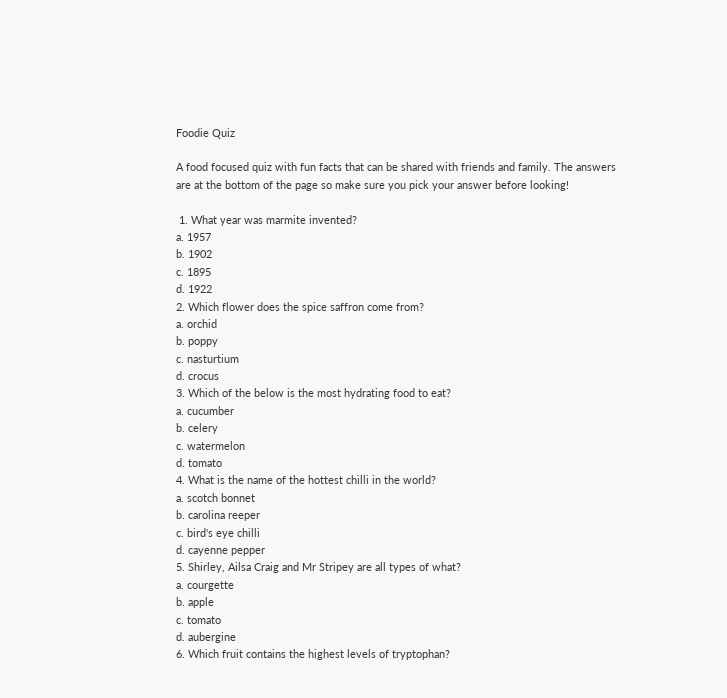Foodie Quiz

A food focused quiz with fun facts that can be shared with friends and family. The answers are at the bottom of the page so make sure you pick your answer before looking!

 1. What year was marmite invented?
a. 1957
b. 1902
c. 1895
d. 1922
2. Which flower does the spice saffron come from?
a. orchid
b. poppy
c. nasturtium
d. crocus
3. Which of the below is the most hydrating food to eat?
a. cucumber
b. celery
c. watermelon
d. tomato
4. What is the name of the hottest chilli in the world?
a. scotch bonnet
b. carolina reeper
c. bird's eye chilli
d. cayenne pepper
5. Shirley, Ailsa Craig and Mr Stripey are all types of what?
a. courgette
b. apple
c. tomato
d. aubergine
6. Which fruit contains the highest levels of tryptophan?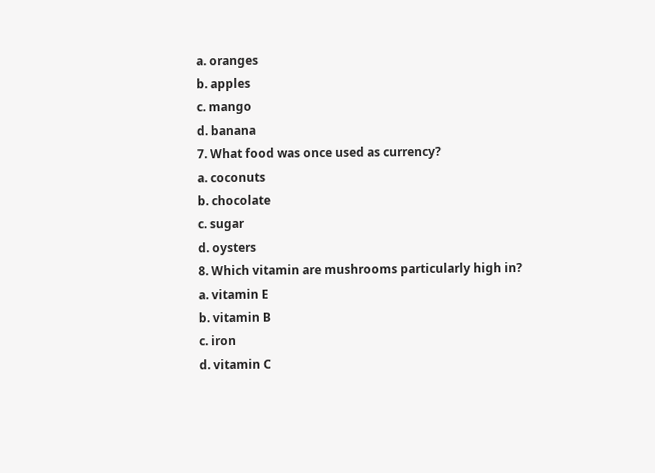a. oranges
b. apples
c. mango
d. banana
7. What food was once used as currency?
a. coconuts
b. chocolate
c. sugar
d. oysters
8. Which vitamin are mushrooms particularly high in?
a. vitamin E
b. vitamin B
c. iron
d. vitamin C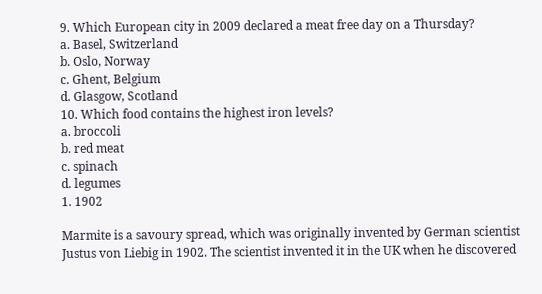9. Which European city in 2009 declared a meat free day on a Thursday?
a. Basel, Switzerland
b. Oslo, Norway
c. Ghent, Belgium
d. Glasgow, Scotland
10. Which food contains the highest iron levels?
a. broccoli
b. red meat
c. spinach
d. legumes
1. 1902

Marmite is a savoury spread, which was originally invented by German scientist Justus von Liebig in 1902. The scientist invented it in the UK when he discovered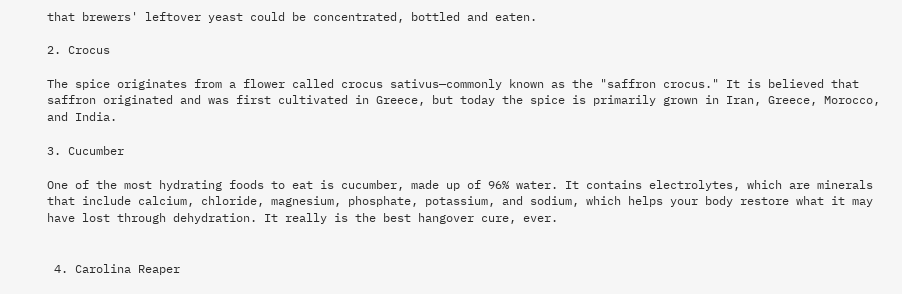that brewers' leftover yeast could be concentrated, bottled and eaten.

2. Crocus

The spice originates from a flower called crocus sativus—commonly known as the "saffron crocus." It is believed that saffron originated and was first cultivated in Greece, but today the spice is primarily grown in Iran, Greece, Morocco, and India.

3. Cucumber

One of the most hydrating foods to eat is cucumber, made up of 96% water. It contains electrolytes, which are minerals that include calcium, chloride, magnesium, phosphate, potassium, and sodium, which helps your body restore what it may have lost through dehydration. It really is the best hangover cure, ever.


 4. Carolina Reaper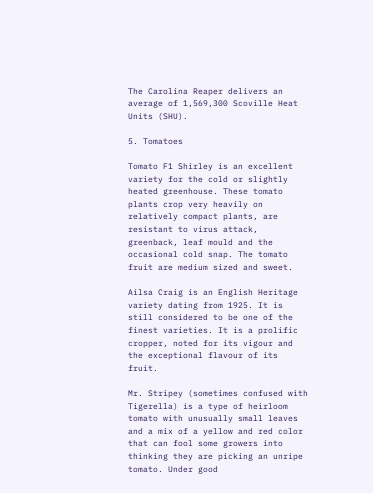The Carolina Reaper delivers an average of 1,569,300 Scoville Heat Units (SHU).

5. Tomatoes

Tomato F1 Shirley is an excellent variety for the cold or slightly heated greenhouse. These tomato plants crop very heavily on relatively compact plants, are resistant to virus attack, greenback, leaf mould and the occasional cold snap. The tomato fruit are medium sized and sweet.

Ailsa Craig is an English Heritage variety dating from 1925. It is still considered to be one of the finest varieties. It is a prolific cropper, noted for its vigour and the exceptional flavour of its fruit.

Mr. Stripey (sometimes confused with Tigerella) is a type of heirloom tomato with unusually small leaves and a mix of a yellow and red color that can fool some growers into thinking they are picking an unripe tomato. Under good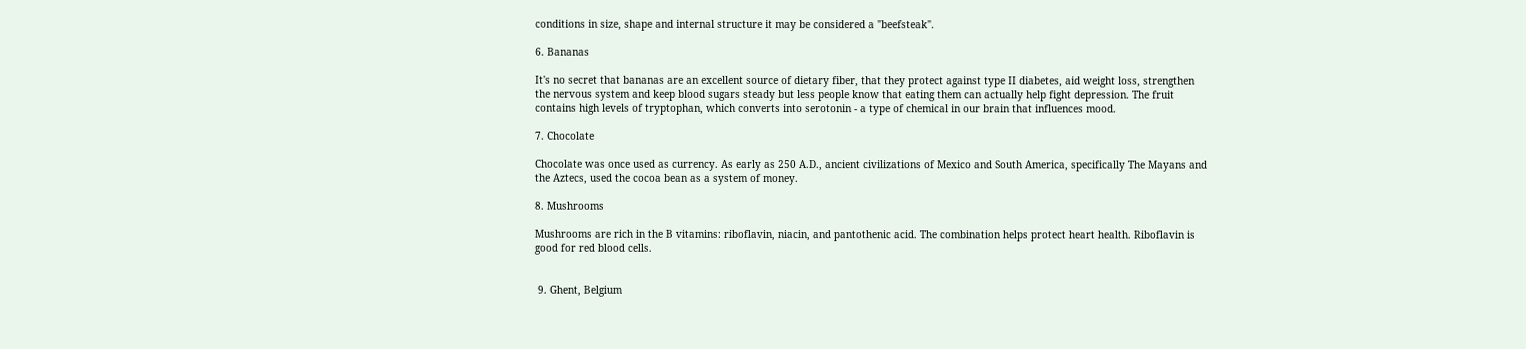conditions in size, shape and internal structure it may be considered a "beefsteak".

6. Bananas

It's no secret that bananas are an excellent source of dietary fiber, that they protect against type II diabetes, aid weight loss, strengthen the nervous system and keep blood sugars steady but less people know that eating them can actually help fight depression. The fruit contains high levels of tryptophan, which converts into serotonin - a type of chemical in our brain that influences mood.

7. Chocolate

Chocolate was once used as currency. As early as 250 A.D., ancient civilizations of Mexico and South America, specifically The Mayans and the Aztecs, used the cocoa bean as a system of money.

8. Mushrooms

Mushrooms are rich in the B vitamins: riboflavin, niacin, and pantothenic acid. The combination helps protect heart health. Riboflavin is good for red blood cells.


 9. Ghent, Belgium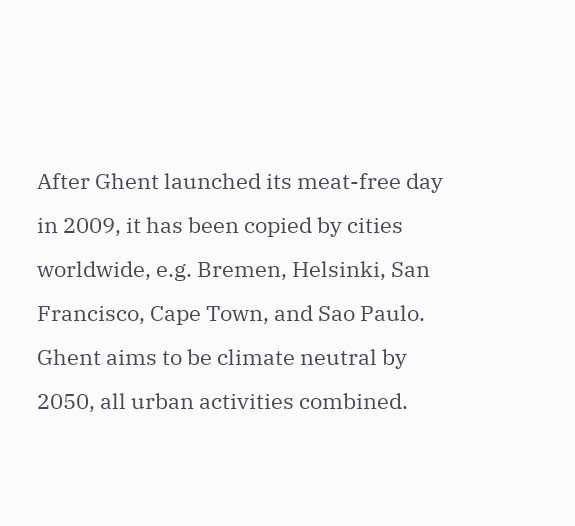After Ghent launched its meat-free day in 2009, it has been copied by cities worldwide, e.g. Bremen, Helsinki, San Francisco, Cape Town, and Sao Paulo. Ghent aims to be climate neutral by 2050, all urban activities combined.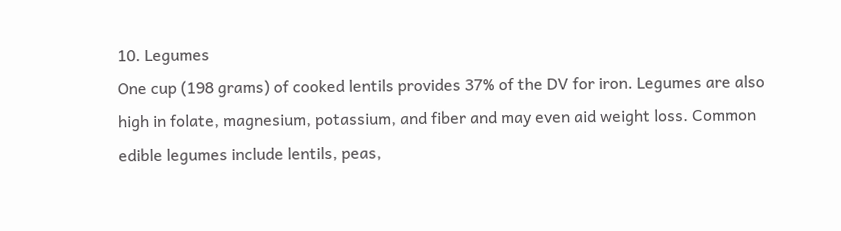10. Legumes
One cup (198 grams) of cooked lentils provides 37% of the DV for iron. Legumes are also high in folate, magnesium, potassium, and fiber and may even aid weight loss. Common edible legumes include lentils, peas,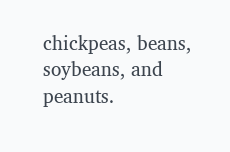chickpeas, beans, soybeans, and peanuts.